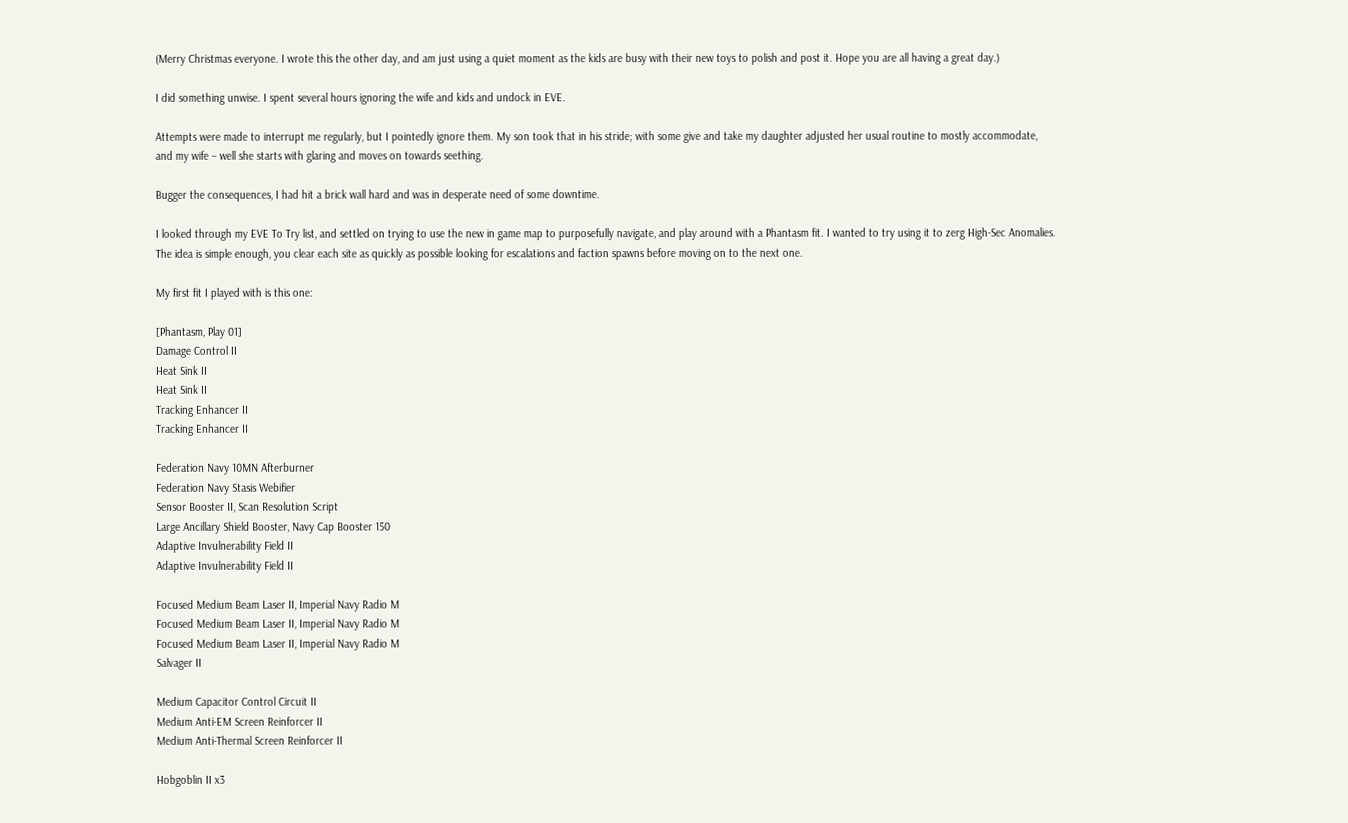(Merry Christmas everyone. I wrote this the other day, and am just using a quiet moment as the kids are busy with their new toys to polish and post it. Hope you are all having a great day.)

I did something unwise. I spent several hours ignoring the wife and kids and undock in EVE.

Attempts were made to interrupt me regularly, but I pointedly ignore them. My son took that in his stride; with some give and take my daughter adjusted her usual routine to mostly accommodate, and my wife – well she starts with glaring and moves on towards seething.

Bugger the consequences, I had hit a brick wall hard and was in desperate need of some downtime.

I looked through my EVE To Try list, and settled on trying to use the new in game map to purposefully navigate, and play around with a Phantasm fit. I wanted to try using it to zerg High-Sec Anomalies. The idea is simple enough, you clear each site as quickly as possible looking for escalations and faction spawns before moving on to the next one.

My first fit I played with is this one:

[Phantasm, Play 01]
Damage Control II
Heat Sink II
Heat Sink II
Tracking Enhancer II
Tracking Enhancer II

Federation Navy 10MN Afterburner
Federation Navy Stasis Webifier
Sensor Booster II, Scan Resolution Script
Large Ancillary Shield Booster, Navy Cap Booster 150
Adaptive Invulnerability Field II
Adaptive Invulnerability Field II

Focused Medium Beam Laser II, Imperial Navy Radio M
Focused Medium Beam Laser II, Imperial Navy Radio M
Focused Medium Beam Laser II, Imperial Navy Radio M
Salvager II

Medium Capacitor Control Circuit II
Medium Anti-EM Screen Reinforcer II
Medium Anti-Thermal Screen Reinforcer II

Hobgoblin II x3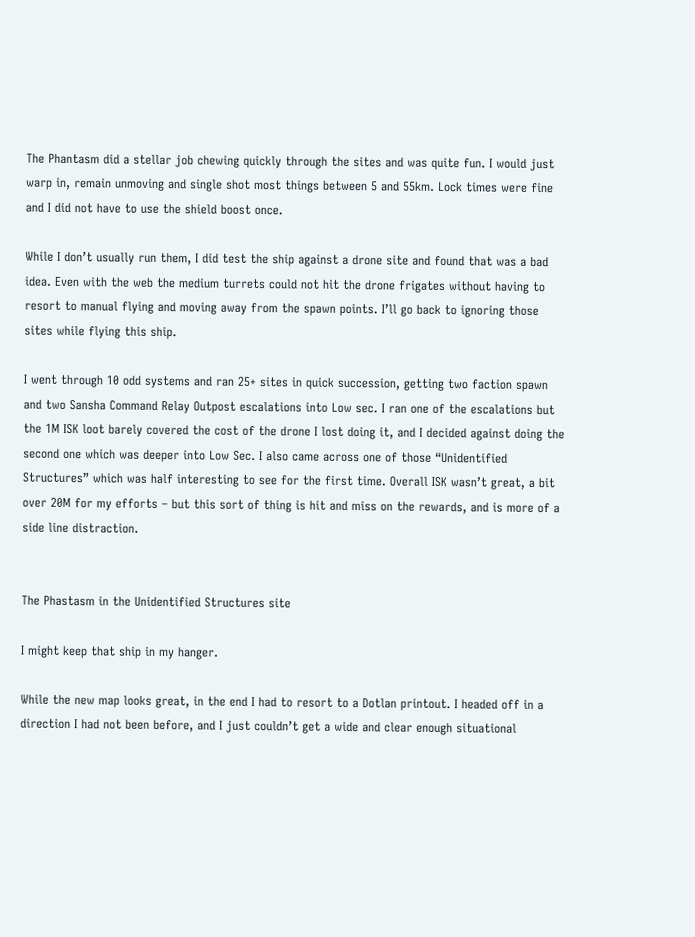The Phantasm did a stellar job chewing quickly through the sites and was quite fun. I would just warp in, remain unmoving and single shot most things between 5 and 55km. Lock times were fine and I did not have to use the shield boost once.

While I don’t usually run them, I did test the ship against a drone site and found that was a bad idea. Even with the web the medium turrets could not hit the drone frigates without having to resort to manual flying and moving away from the spawn points. I’ll go back to ignoring those sites while flying this ship.

I went through 10 odd systems and ran 25+ sites in quick succession, getting two faction spawn and two Sansha Command Relay Outpost escalations into Low sec. I ran one of the escalations but the 1M ISK loot barely covered the cost of the drone I lost doing it, and I decided against doing the second one which was deeper into Low Sec. I also came across one of those “Unidentified Structures” which was half interesting to see for the first time. Overall ISK wasn’t great, a bit over 20M for my efforts – but this sort of thing is hit and miss on the rewards, and is more of a side line distraction.


The Phastasm in the Unidentified Structures site

I might keep that ship in my hanger.

While the new map looks great, in the end I had to resort to a Dotlan printout. I headed off in a direction I had not been before, and I just couldn’t get a wide and clear enough situational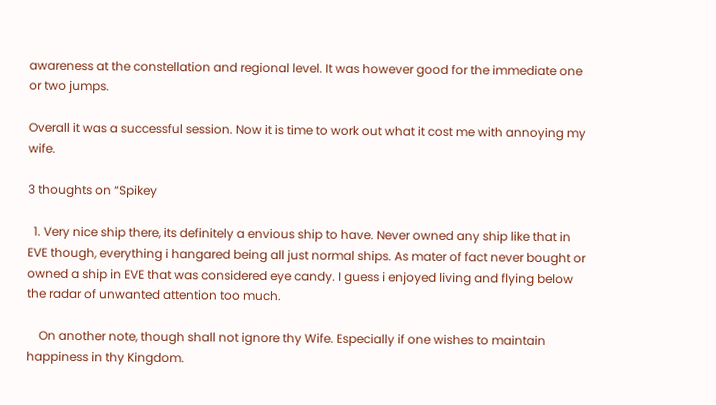awareness at the constellation and regional level. It was however good for the immediate one or two jumps.

Overall it was a successful session. Now it is time to work out what it cost me with annoying my wife.

3 thoughts on “Spikey

  1. Very nice ship there, its definitely a envious ship to have. Never owned any ship like that in EVE though, everything i hangared being all just normal ships. As mater of fact never bought or owned a ship in EVE that was considered eye candy. I guess i enjoyed living and flying below the radar of unwanted attention too much.

    On another note, though shall not ignore thy Wife. Especially if one wishes to maintain happiness in thy Kingdom.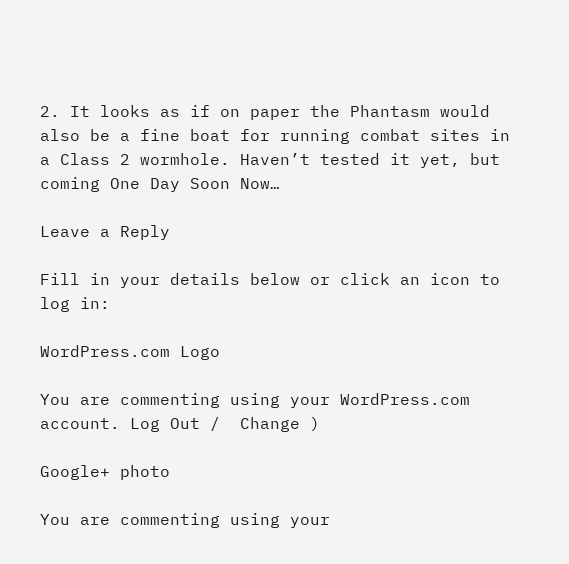2. It looks as if on paper the Phantasm would also be a fine boat for running combat sites in a Class 2 wormhole. Haven’t tested it yet, but coming One Day Soon Now…

Leave a Reply

Fill in your details below or click an icon to log in:

WordPress.com Logo

You are commenting using your WordPress.com account. Log Out /  Change )

Google+ photo

You are commenting using your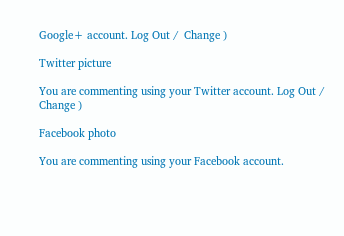Google+ account. Log Out /  Change )

Twitter picture

You are commenting using your Twitter account. Log Out /  Change )

Facebook photo

You are commenting using your Facebook account.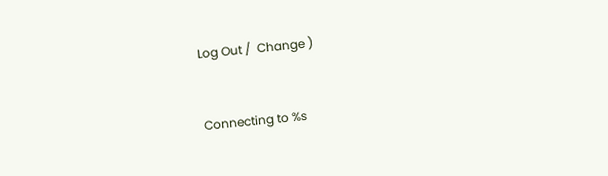Log Out /  Change )


Connecting to %s